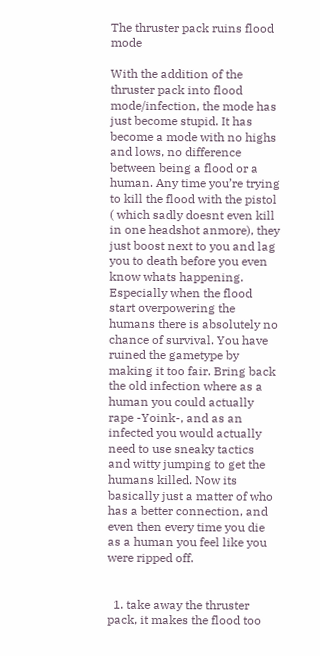The thruster pack ruins flood mode

With the addition of the thruster pack into flood mode/infection, the mode has just become stupid. It has become a mode with no highs and lows, no difference between being a flood or a human. Any time you’re trying to kill the flood with the pistol ( which sadly doesnt even kill in one headshot anmore), they just boost next to you and lag you to death before you even know whats happening. Especially when the flood start overpowering the humans there is absolutely no chance of survival. You have ruined the gametype by making it too fair. Bring back the old infection where as a human you could actually rape -Yoink-, and as an infected you would actually need to use sneaky tactics and witty jumping to get the humans killed. Now its basically just a matter of who has a better connection, and even then every time you die as a human you feel like you were ripped off.


  1. take away the thruster pack, it makes the flood too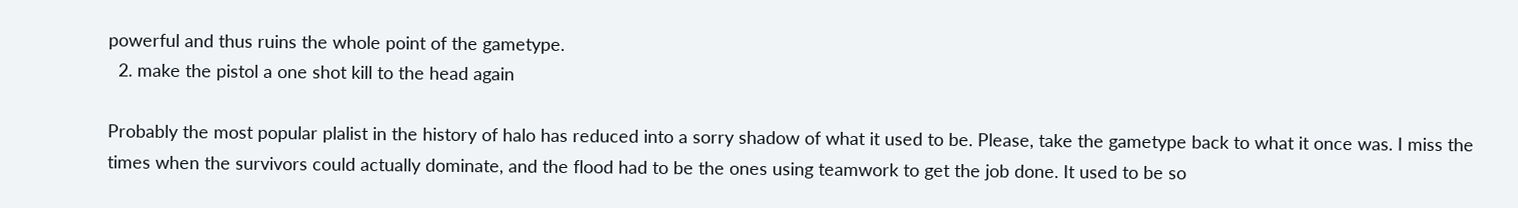powerful and thus ruins the whole point of the gametype.
  2. make the pistol a one shot kill to the head again

Probably the most popular plalist in the history of halo has reduced into a sorry shadow of what it used to be. Please, take the gametype back to what it once was. I miss the times when the survivors could actually dominate, and the flood had to be the ones using teamwork to get the job done. It used to be so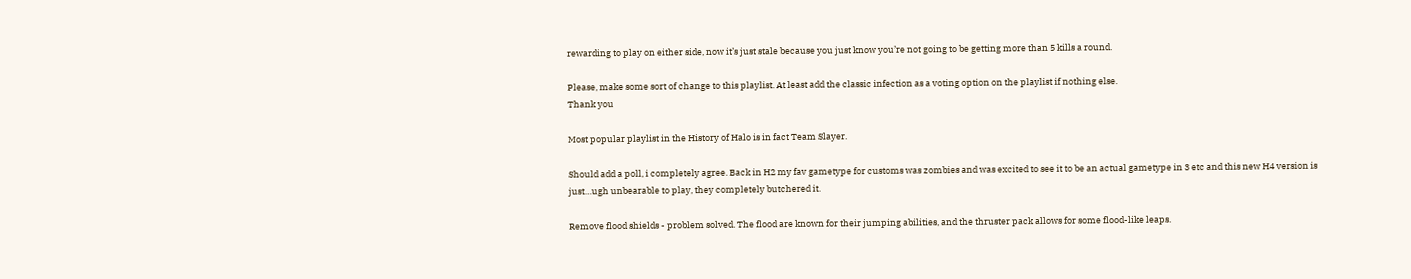rewarding to play on either side, now it’s just stale because you just know you’re not going to be getting more than 5 kills a round.

Please, make some sort of change to this playlist. At least add the classic infection as a voting option on the playlist if nothing else.
Thank you

Most popular playlist in the History of Halo is in fact Team Slayer.

Should add a poll, i completely agree. Back in H2 my fav gametype for customs was zombies and was excited to see it to be an actual gametype in 3 etc and this new H4 version is just…ugh unbearable to play, they completely butchered it.

Remove flood shields - problem solved. The flood are known for their jumping abilities, and the thruster pack allows for some flood-like leaps.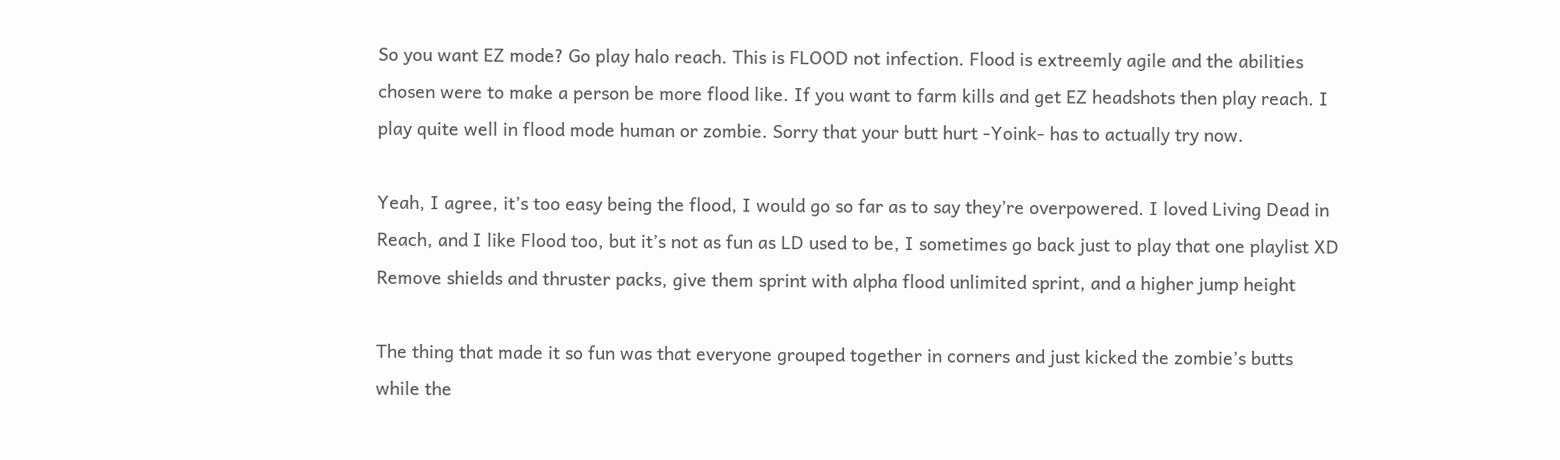So you want EZ mode? Go play halo reach. This is FLOOD not infection. Flood is extreemly agile and the abilities chosen were to make a person be more flood like. If you want to farm kills and get EZ headshots then play reach. I play quite well in flood mode human or zombie. Sorry that your butt hurt -Yoink- has to actually try now.

Yeah, I agree, it’s too easy being the flood, I would go so far as to say they’re overpowered. I loved Living Dead in Reach, and I like Flood too, but it’s not as fun as LD used to be, I sometimes go back just to play that one playlist XD
Remove shields and thruster packs, give them sprint with alpha flood unlimited sprint, and a higher jump height

The thing that made it so fun was that everyone grouped together in corners and just kicked the zombie’s butts while the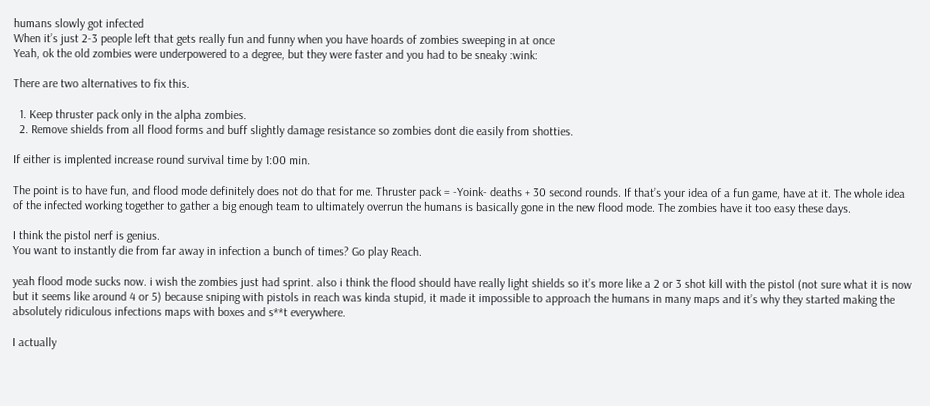humans slowly got infected
When it’s just 2-3 people left that gets really fun and funny when you have hoards of zombies sweeping in at once
Yeah, ok the old zombies were underpowered to a degree, but they were faster and you had to be sneaky :wink:

There are two alternatives to fix this.

  1. Keep thruster pack only in the alpha zombies.
  2. Remove shields from all flood forms and buff slightly damage resistance so zombies dont die easily from shotties.

If either is implented increase round survival time by 1:00 min.

The point is to have fun, and flood mode definitely does not do that for me. Thruster pack = -Yoink- deaths + 30 second rounds. If that’s your idea of a fun game, have at it. The whole idea of the infected working together to gather a big enough team to ultimately overrun the humans is basically gone in the new flood mode. The zombies have it too easy these days.

I think the pistol nerf is genius.
You want to instantly die from far away in infection a bunch of times? Go play Reach.

yeah flood mode sucks now. i wish the zombies just had sprint. also i think the flood should have really light shields so it’s more like a 2 or 3 shot kill with the pistol (not sure what it is now but it seems like around 4 or 5) because sniping with pistols in reach was kinda stupid, it made it impossible to approach the humans in many maps and it’s why they started making the absolutely ridiculous infections maps with boxes and s**t everywhere.

I actually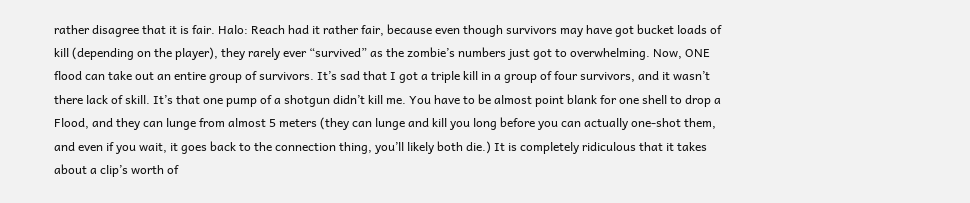rather disagree that it is fair. Halo: Reach had it rather fair, because even though survivors may have got bucket loads of kill (depending on the player), they rarely ever “survived” as the zombie’s numbers just got to overwhelming. Now, ONE flood can take out an entire group of survivors. It’s sad that I got a triple kill in a group of four survivors, and it wasn’t there lack of skill. It’s that one pump of a shotgun didn’t kill me. You have to be almost point blank for one shell to drop a Flood, and they can lunge from almost 5 meters (they can lunge and kill you long before you can actually one-shot them, and even if you wait, it goes back to the connection thing, you’ll likely both die.) It is completely ridiculous that it takes about a clip’s worth of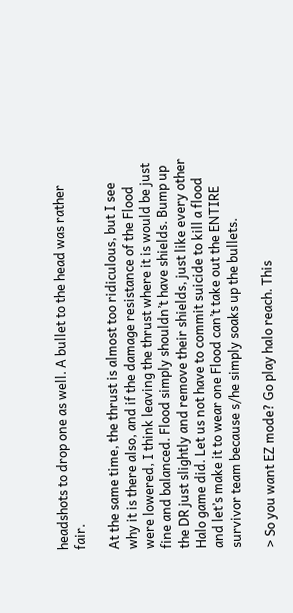headshots to drop one as well. A bullet to the head was rather fair.

At the same time, the thrust is almost too ridiculous, but I see why it is there also, and if the damage resistance of the Flood were lowered, I think leaving the thrust where it is would be just fine and balanced. Flood simply shouldn’t have shields. Bump up the DR just slightly and remove their shields, just like every other Halo game did. Let us not have to commit suicide to kill a flood and let’s make it to wear one Flood can’t take out the ENTIRE survivor team because s/he simply soaks up the bullets.

> So you want EZ mode? Go play halo reach. This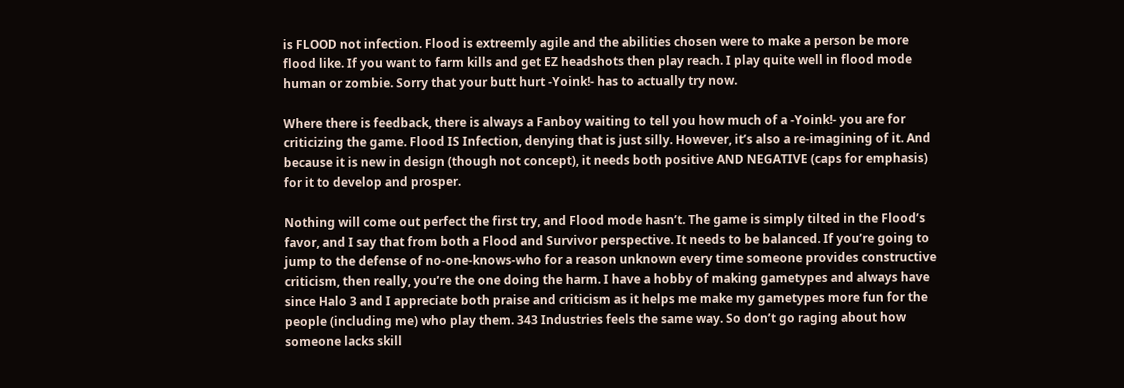is FLOOD not infection. Flood is extreemly agile and the abilities chosen were to make a person be more flood like. If you want to farm kills and get EZ headshots then play reach. I play quite well in flood mode human or zombie. Sorry that your butt hurt -Yoink!- has to actually try now.

Where there is feedback, there is always a Fanboy waiting to tell you how much of a -Yoink!- you are for criticizing the game. Flood IS Infection, denying that is just silly. However, it’s also a re-imagining of it. And because it is new in design (though not concept), it needs both positive AND NEGATIVE (caps for emphasis) for it to develop and prosper.

Nothing will come out perfect the first try, and Flood mode hasn’t. The game is simply tilted in the Flood’s favor, and I say that from both a Flood and Survivor perspective. It needs to be balanced. If you’re going to jump to the defense of no-one-knows-who for a reason unknown every time someone provides constructive criticism, then really, you’re the one doing the harm. I have a hobby of making gametypes and always have since Halo 3 and I appreciate both praise and criticism as it helps me make my gametypes more fun for the people (including me) who play them. 343 Industries feels the same way. So don’t go raging about how someone lacks skill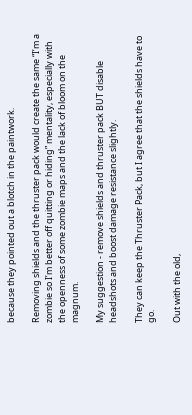because they pointed out a blotch in the paintwork.

Removing shields and the thruster pack would create the same “I’m a zombie so I’m better off quitting or hiding” mentality, especially with the openness of some zombie maps and the lack of bloom on the magnum.

My suggestion - remove shields and thruster pack BUT disable headshots and boost damage resistance slightly.

They can keep the Thruster Pack, but I agree that the shields have to go.

Out with the old,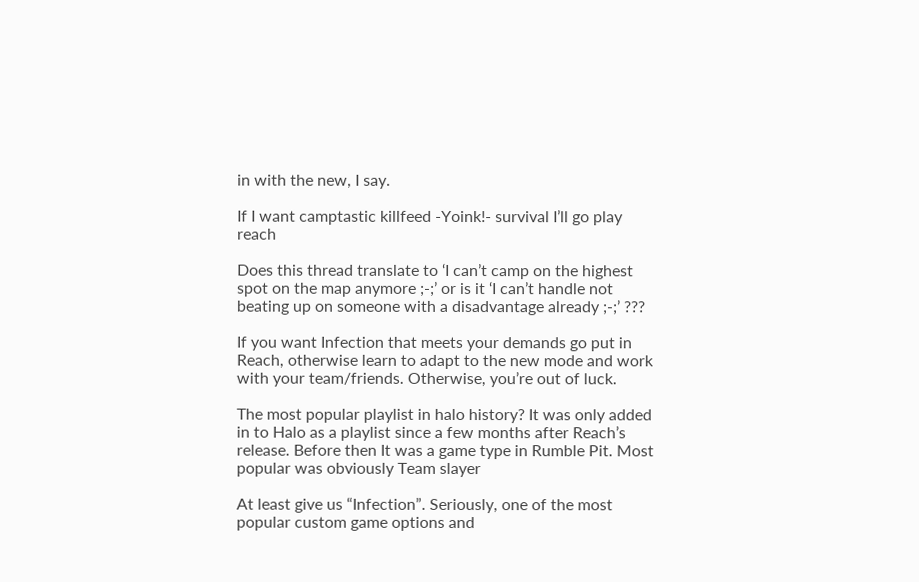in with the new, I say.

If I want camptastic killfeed -Yoink!- survival I’ll go play reach

Does this thread translate to ‘I can’t camp on the highest spot on the map anymore ;-;’ or is it ‘I can’t handle not beating up on someone with a disadvantage already ;-;’ ???

If you want Infection that meets your demands go put in Reach, otherwise learn to adapt to the new mode and work with your team/friends. Otherwise, you’re out of luck.

The most popular playlist in halo history? It was only added in to Halo as a playlist since a few months after Reach’s release. Before then It was a game type in Rumble Pit. Most popular was obviously Team slayer

At least give us “Infection”. Seriously, one of the most popular custom game options and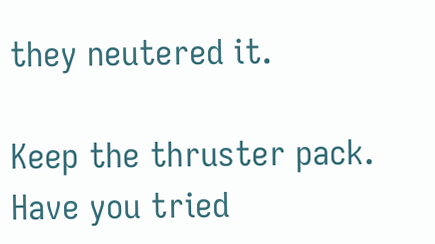they neutered it.

Keep the thruster pack. Have you tried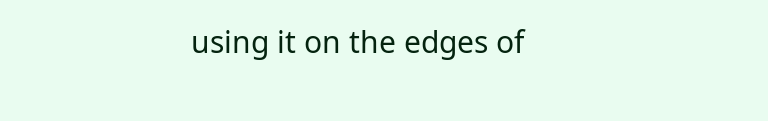using it on the edges of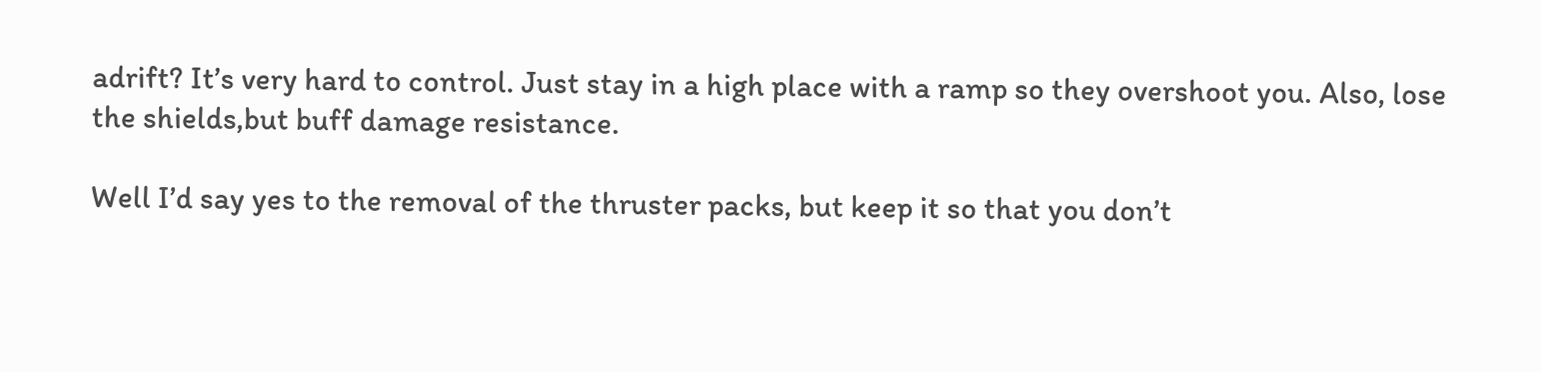adrift? It’s very hard to control. Just stay in a high place with a ramp so they overshoot you. Also, lose the shields,but buff damage resistance.

Well I’d say yes to the removal of the thruster packs, but keep it so that you don’t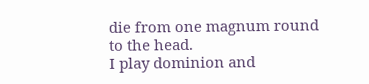die from one magnum round to the head.
I play dominion and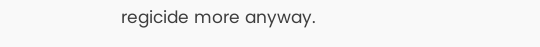regicide more anyway.